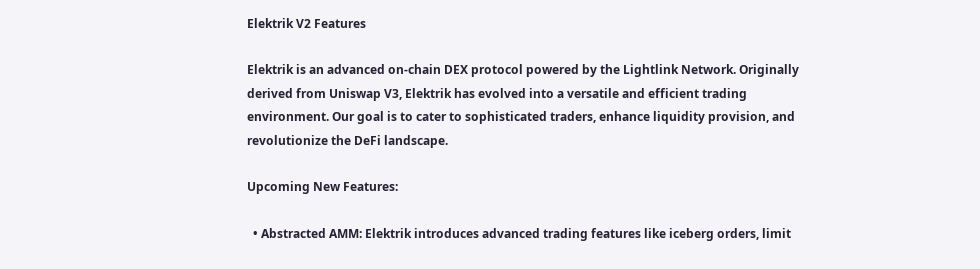Elektrik V2 Features

Elektrik is an advanced on-chain DEX protocol powered by the Lightlink Network. Originally derived from Uniswap V3, Elektrik has evolved into a versatile and efficient trading environment. Our goal is to cater to sophisticated traders, enhance liquidity provision, and revolutionize the DeFi landscape.

Upcoming New Features:

  • Abstracted AMM: Elektrik introduces advanced trading features like iceberg orders, limit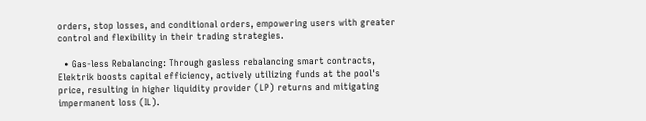orders, stop losses, and conditional orders, empowering users with greater control and flexibility in their trading strategies.

  • Gas-less Rebalancing: Through gasless rebalancing smart contracts, Elektrik boosts capital efficiency, actively utilizing funds at the pool's price, resulting in higher liquidity provider (LP) returns and mitigating impermanent loss (IL).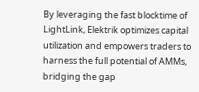By leveraging the fast blocktime of LightLink, Elektrik optimizes capital utilization and empowers traders to harness the full potential of AMMs, bridging the gap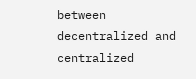between decentralized and centralized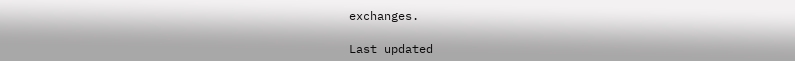exchanges.

Last updated